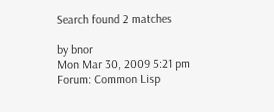Search found 2 matches

by bnor
Mon Mar 30, 2009 5:21 pm
Forum: Common Lisp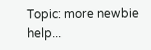Topic: more newbie help...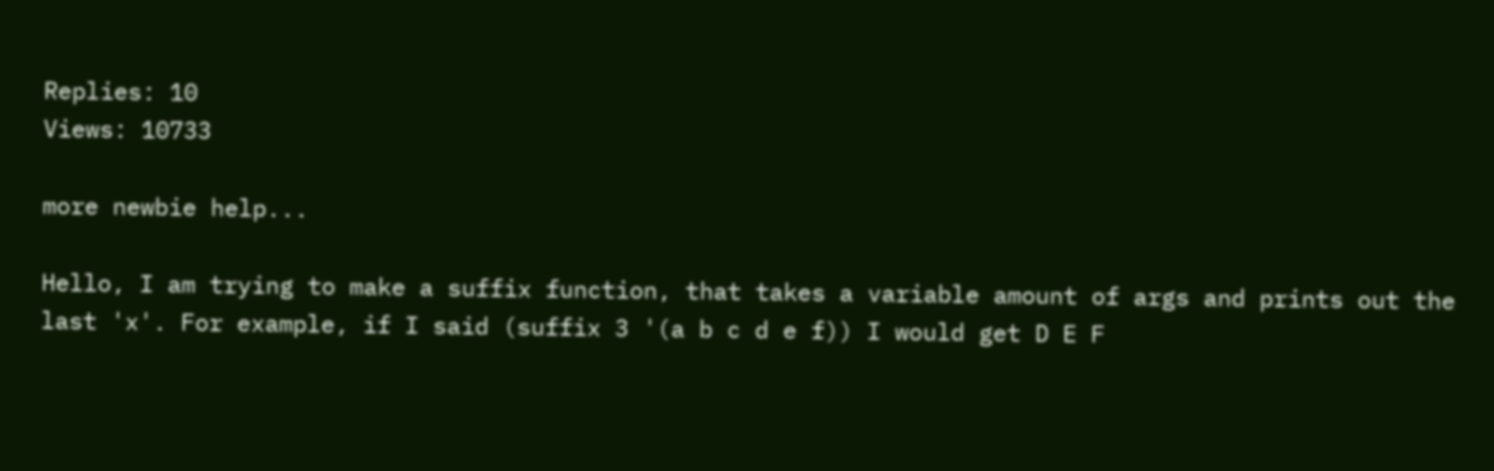Replies: 10
Views: 10733

more newbie help...

Hello, I am trying to make a suffix function, that takes a variable amount of args and prints out the last 'x'. For example, if I said (suffix 3 '(a b c d e f)) I would get D E F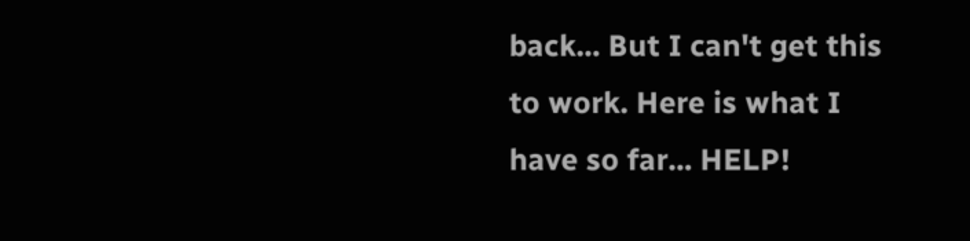back... But I can't get this to work. Here is what I have so far... HELP!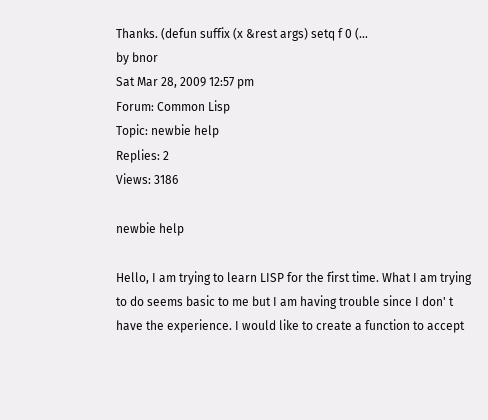Thanks. (defun suffix (x &rest args) setq f 0 (...
by bnor
Sat Mar 28, 2009 12:57 pm
Forum: Common Lisp
Topic: newbie help
Replies: 2
Views: 3186

newbie help

Hello, I am trying to learn LISP for the first time. What I am trying to do seems basic to me but I am having trouble since I don' t have the experience. I would like to create a function to accept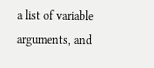a list of variable arguments, and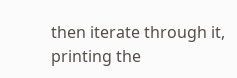then iterate through it, printing the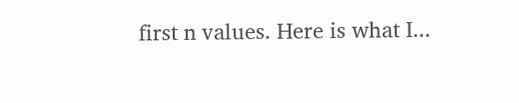first n values. Here is what I...